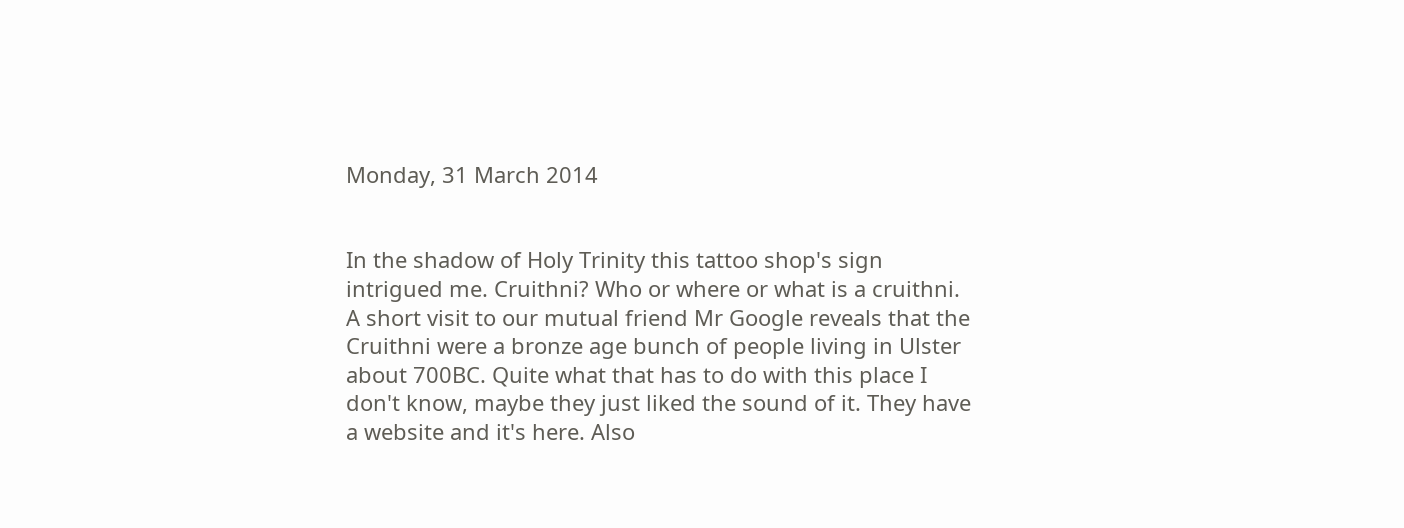Monday, 31 March 2014


In the shadow of Holy Trinity this tattoo shop's sign intrigued me. Cruithni? Who or where or what is a cruithni. A short visit to our mutual friend Mr Google reveals that the Cruithni were a bronze age bunch of people living in Ulster about 700BC. Quite what that has to do with this place I don't know, maybe they just liked the sound of it. They have a website and it's here. Also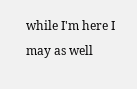while I'm here I may as well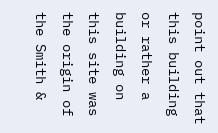point out that this building or rather a building on this site was the origin of the Smith &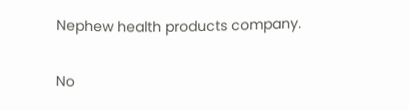Nephew health products company.

No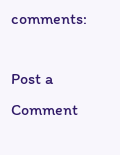comments:

Post a Comment